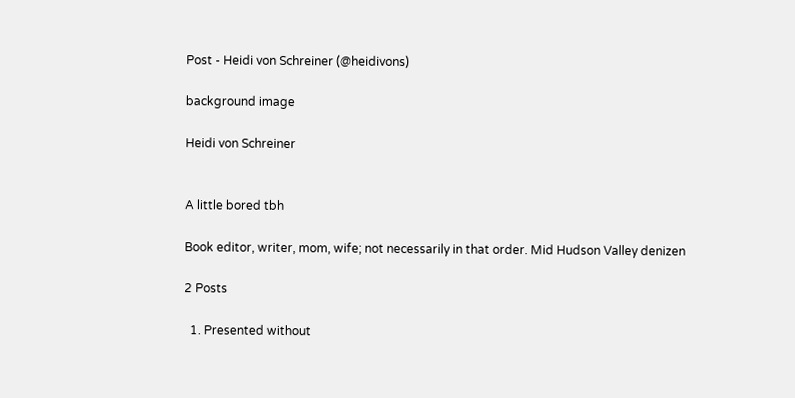Post - Heidi von Schreiner (@heidivons)

background image

Heidi von Schreiner


A little bored tbh

Book editor, writer, mom, wife; not necessarily in that order. Mid Hudson Valley denizen

2 Posts

  1. Presented without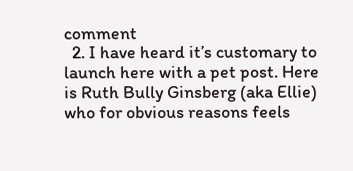comment
  2. I have heard it’s customary to launch here with a pet post. Here is Ruth Bully Ginsberg (aka Ellie) who for obvious reasons feels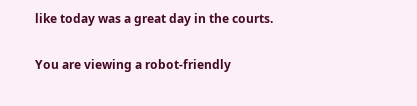like today was a great day in the courts.

You are viewing a robot-friendly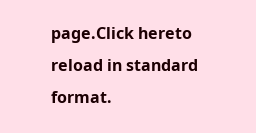page.Click hereto reload in standard format.